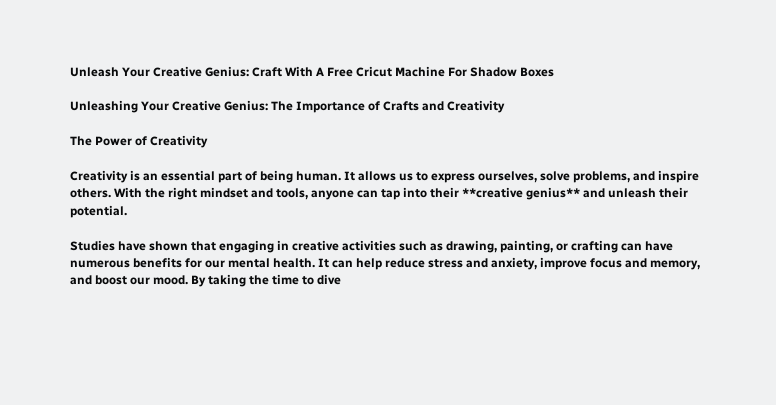Unleash Your Creative Genius: Craft With A Free Cricut Machine For Shadow Boxes

Unleashing Your Creative Genius: The Importance of Crafts and Creativity

The Power of Creativity

Creativity is an essential part of being human. It allows us to express ourselves, solve problems, and inspire others. With the right mindset and tools, anyone can tap into their **creative genius** and unleash their potential.

Studies have shown that engaging in creative activities such as drawing, painting, or crafting can have numerous benefits for our mental health. It can help reduce stress and anxiety, improve focus and memory, and boost our mood. By taking the time to dive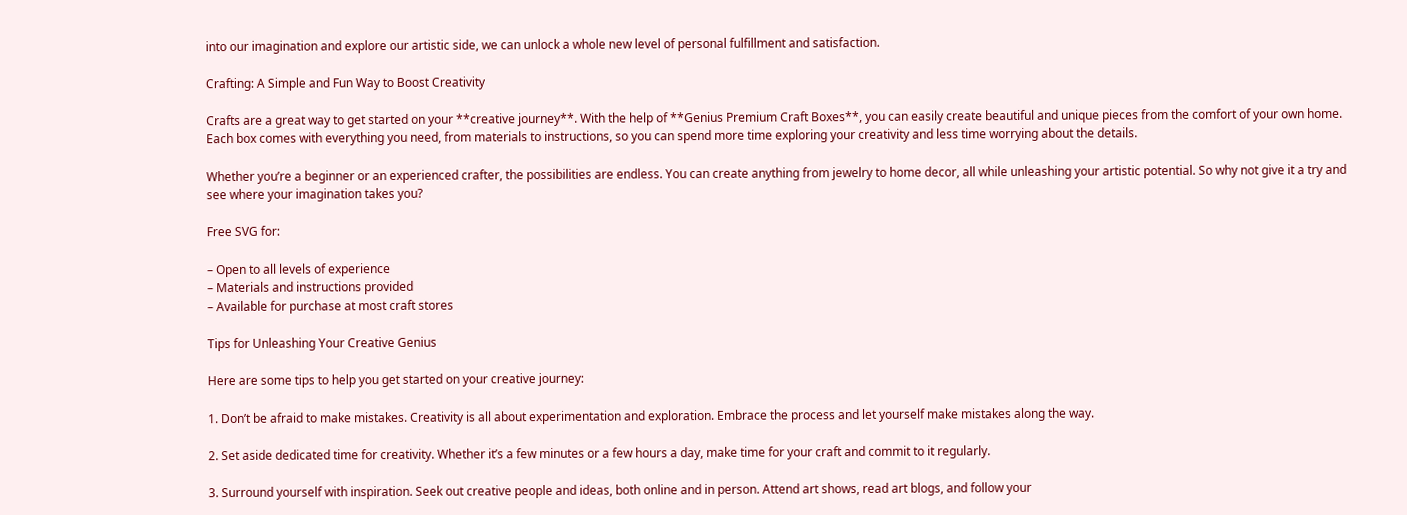into our imagination and explore our artistic side, we can unlock a whole new level of personal fulfillment and satisfaction.

Crafting: A Simple and Fun Way to Boost Creativity

Crafts are a great way to get started on your **creative journey**. With the help of **Genius Premium Craft Boxes**, you can easily create beautiful and unique pieces from the comfort of your own home. Each box comes with everything you need, from materials to instructions, so you can spend more time exploring your creativity and less time worrying about the details.

Whether you’re a beginner or an experienced crafter, the possibilities are endless. You can create anything from jewelry to home decor, all while unleashing your artistic potential. So why not give it a try and see where your imagination takes you?

Free SVG for:

– Open to all levels of experience
– Materials and instructions provided
– Available for purchase at most craft stores

Tips for Unleashing Your Creative Genius

Here are some tips to help you get started on your creative journey:

1. Don’t be afraid to make mistakes. Creativity is all about experimentation and exploration. Embrace the process and let yourself make mistakes along the way.

2. Set aside dedicated time for creativity. Whether it’s a few minutes or a few hours a day, make time for your craft and commit to it regularly.

3. Surround yourself with inspiration. Seek out creative people and ideas, both online and in person. Attend art shows, read art blogs, and follow your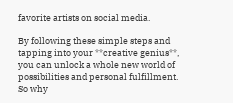favorite artists on social media.

By following these simple steps and tapping into your **creative genius**, you can unlock a whole new world of possibilities and personal fulfillment. So why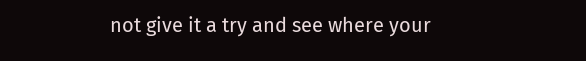not give it a try and see where your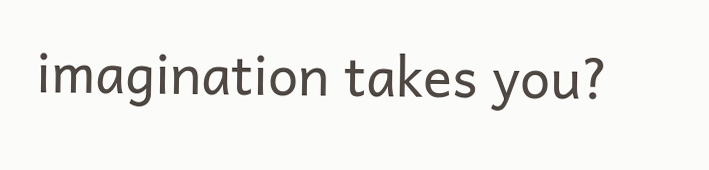imagination takes you?